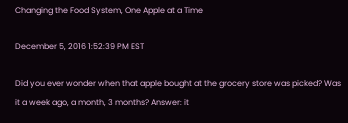Changing the Food System, One Apple at a Time

December 5, 2016 1:52:39 PM EST

Did you ever wonder when that apple bought at the grocery store was picked? Was it a week ago, a month, 3 months? Answer: it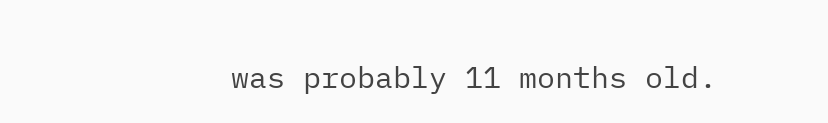was probably 11 months old.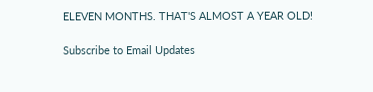ELEVEN MONTHS. THAT'S ALMOST A YEAR OLD!

Subscribe to Email Updates